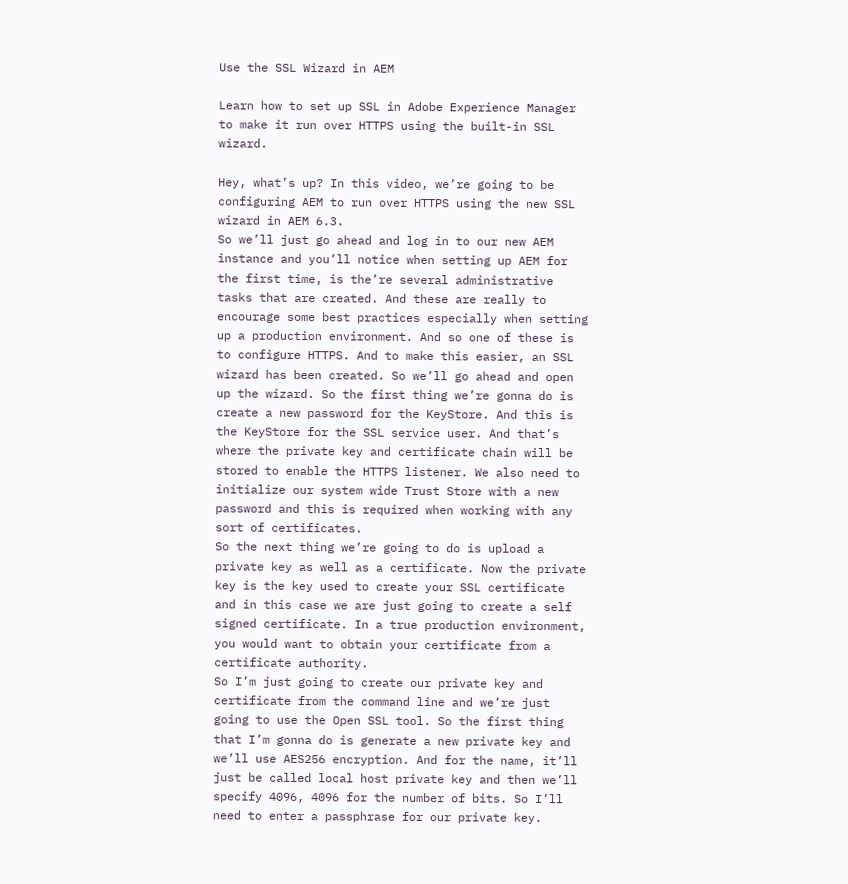Use the SSL Wizard in AEM

Learn how to set up SSL in Adobe Experience Manager to make it run over HTTPS using the built-in SSL wizard.

Hey, what’s up? In this video, we’re going to be configuring AEM to run over HTTPS using the new SSL wizard in AEM 6.3.
So we’ll just go ahead and log in to our new AEM instance and you’ll notice when setting up AEM for the first time, is the’re several administrative tasks that are created. And these are really to encourage some best practices especially when setting up a production environment. And so one of these is to configure HTTPS. And to make this easier, an SSL wizard has been created. So we’ll go ahead and open up the wizard. So the first thing we’re gonna do is create a new password for the KeyStore. And this is the KeyStore for the SSL service user. And that’s where the private key and certificate chain will be stored to enable the HTTPS listener. We also need to initialize our system wide Trust Store with a new password and this is required when working with any sort of certificates.
So the next thing we’re going to do is upload a private key as well as a certificate. Now the private key is the key used to create your SSL certificate and in this case we are just going to create a self signed certificate. In a true production environment, you would want to obtain your certificate from a certificate authority.
So I’m just going to create our private key and certificate from the command line and we’re just going to use the Open SSL tool. So the first thing that I’m gonna do is generate a new private key and we’ll use AES256 encryption. And for the name, it’ll just be called local host private key and then we’ll specify 4096, 4096 for the number of bits. So I’ll need to enter a passphrase for our private key.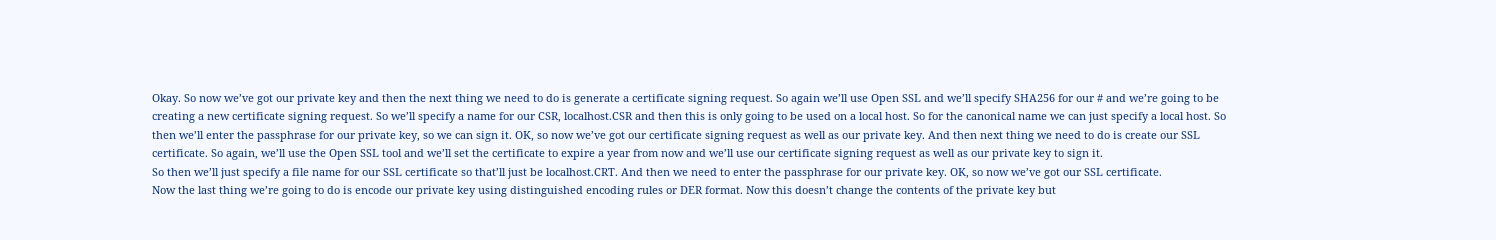Okay. So now we’ve got our private key and then the next thing we need to do is generate a certificate signing request. So again we’ll use Open SSL and we’ll specify SHA256 for our # and we’re going to be creating a new certificate signing request. So we’ll specify a name for our CSR, localhost.CSR and then this is only going to be used on a local host. So for the canonical name we can just specify a local host. So then we’ll enter the passphrase for our private key, so we can sign it. OK, so now we’ve got our certificate signing request as well as our private key. And then next thing we need to do is create our SSL certificate. So again, we’ll use the Open SSL tool and we’ll set the certificate to expire a year from now and we’ll use our certificate signing request as well as our private key to sign it.
So then we’ll just specify a file name for our SSL certificate so that’ll just be localhost.CRT. And then we need to enter the passphrase for our private key. OK, so now we’ve got our SSL certificate.
Now the last thing we’re going to do is encode our private key using distinguished encoding rules or DER format. Now this doesn’t change the contents of the private key but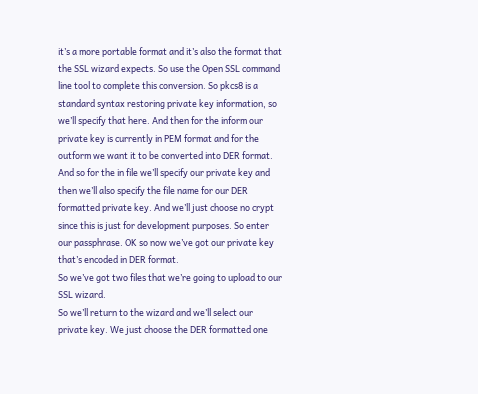it’s a more portable format and it’s also the format that the SSL wizard expects. So use the Open SSL command line tool to complete this conversion. So pkcs8 is a standard syntax restoring private key information, so we’ll specify that here. And then for the inform our private key is currently in PEM format and for the outform we want it to be converted into DER format. And so for the in file we’ll specify our private key and then we’ll also specify the file name for our DER formatted private key. And we’ll just choose no crypt since this is just for development purposes. So enter our passphrase. OK so now we’ve got our private key that’s encoded in DER format.
So we’ve got two files that we’re going to upload to our SSL wizard.
So we’ll return to the wizard and we’ll select our private key. We just choose the DER formatted one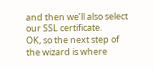and then we’ll also select our SSL certificate.
OK, so the next step of the wizard is where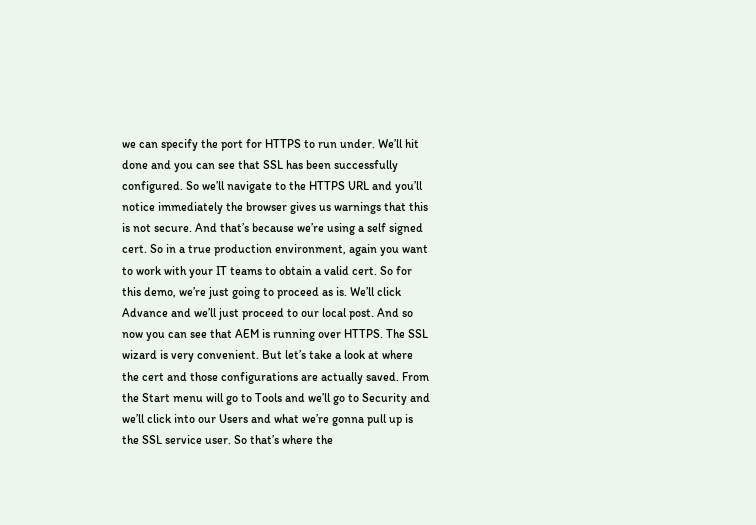we can specify the port for HTTPS to run under. We’ll hit done and you can see that SSL has been successfully configured. So we’ll navigate to the HTTPS URL and you’ll notice immediately the browser gives us warnings that this is not secure. And that’s because we’re using a self signed cert. So in a true production environment, again you want to work with your IT teams to obtain a valid cert. So for this demo, we’re just going to proceed as is. We’ll click Advance and we’ll just proceed to our local post. And so now you can see that AEM is running over HTTPS. The SSL wizard is very convenient. But let’s take a look at where the cert and those configurations are actually saved. From the Start menu will go to Tools and we’ll go to Security and we’ll click into our Users and what we’re gonna pull up is the SSL service user. So that’s where the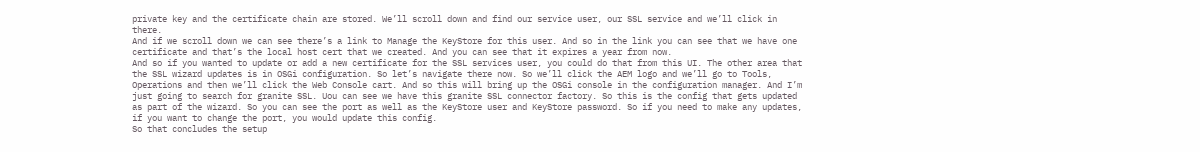private key and the certificate chain are stored. We’ll scroll down and find our service user, our SSL service and we’ll click in there.
And if we scroll down we can see there’s a link to Manage the KeyStore for this user. And so in the link you can see that we have one certificate and that’s the local host cert that we created. And you can see that it expires a year from now.
And so if you wanted to update or add a new certificate for the SSL services user, you could do that from this UI. The other area that the SSL wizard updates is in OSGi configuration. So let’s navigate there now. So we’ll click the AEM logo and we’ll go to Tools, Operations and then we’ll click the Web Console cart. And so this will bring up the OSGi console in the configuration manager. And I’m just going to search for granite SSL. Uou can see we have this granite SSL connector factory. So this is the config that gets updated as part of the wizard. So you can see the port as well as the KeyStore user and KeyStore password. So if you need to make any updates, if you want to change the port, you would update this config.
So that concludes the setup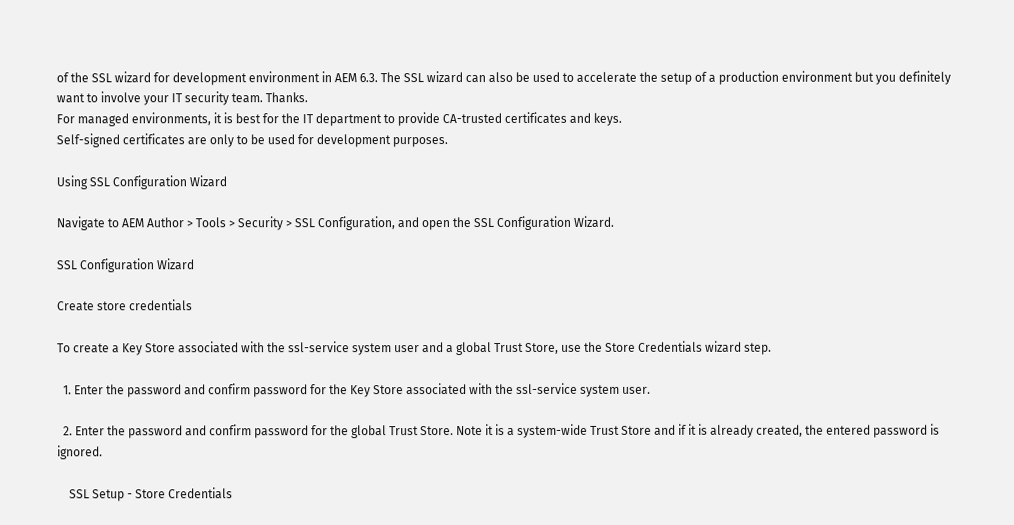of the SSL wizard for development environment in AEM 6.3. The SSL wizard can also be used to accelerate the setup of a production environment but you definitely want to involve your IT security team. Thanks.
For managed environments, it is best for the IT department to provide CA-trusted certificates and keys.
Self-signed certificates are only to be used for development purposes.

Using SSL Configuration Wizard

Navigate to AEM Author > Tools > Security > SSL Configuration, and open the SSL Configuration Wizard.

SSL Configuration Wizard

Create store credentials

To create a Key Store associated with the ssl-service system user and a global Trust Store, use the Store Credentials wizard step.

  1. Enter the password and confirm password for the Key Store associated with the ssl-service system user.

  2. Enter the password and confirm password for the global Trust Store. Note it is a system-wide Trust Store and if it is already created, the entered password is ignored.

    SSL Setup - Store Credentials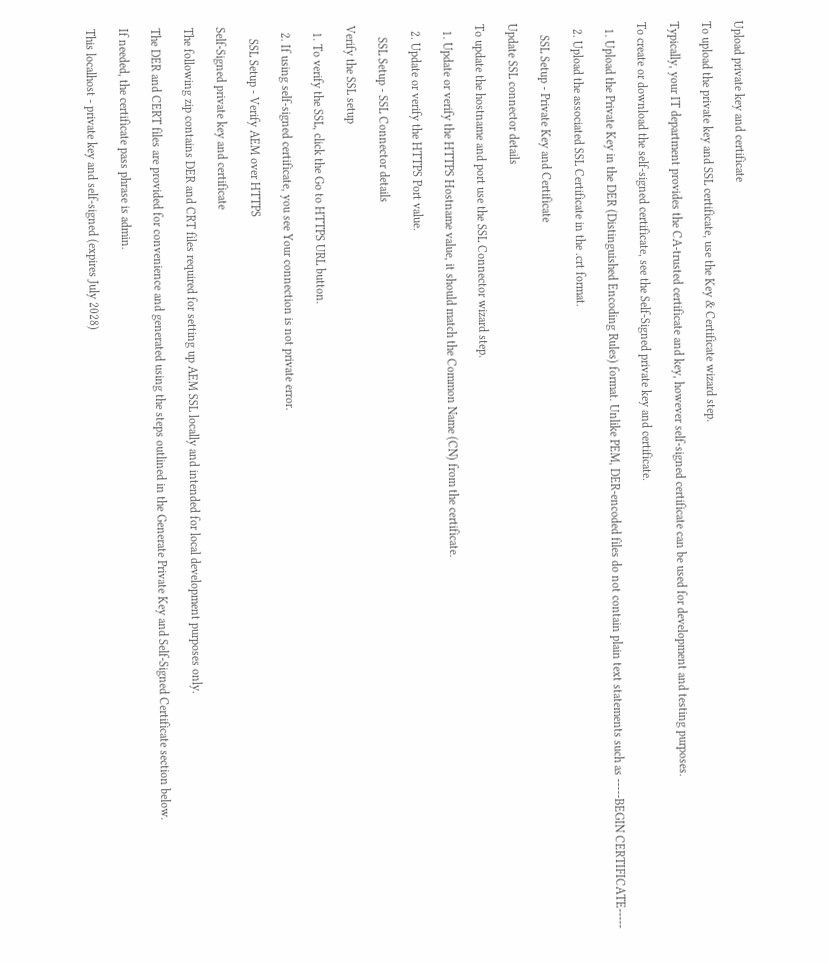Upload private key and certificate

To upload the private key and SSL certificate, use the Key & Certificate wizard step.

Typically, your IT department provides the CA-trusted certificate and key, however self-signed certificate can be used for development and testing purposes.

To create or download the self-signed certificate, see the Self-Signed private key and certificate.

  1. Upload the Private Key in the DER (Distinguished Encoding Rules) format. Unlike PEM, DER-encoded files do not contain plain text statements such as -----BEGIN CERTIFICATE-----

  2. Upload the associated SSL Certificate in the .crt format.

    SSL Setup - Private Key and Certificate

Update SSL connector details

To update the hostname and port use the SSL Connector wizard step.

  1. Update or verify the HTTPS Hostname value, it should match the Common Name (CN) from the certificate.

  2. Update or verify the HTTPS Port value.

    SSL Setup - SSL Connector details

Verify the SSL setup

  1. To verify the SSL, click the Go to HTTPS URL button.

  2. If using self-signed certificate, you see Your connection is not private error.

    SSL Setup - Verify AEM over HTTPS

Self-Signed private key and certificate

The following zip contains DER and CRT files required for setting up AEM SSL locally and intended for local development purposes only.

The DER and CERT files are provided for convenience and generated using the steps outlined in the Generate Private Key and Self-Signed Certificate section below.

If needed, the certificate pass phrase is admin.

This localhost - private key and self-signed (expires July 2028)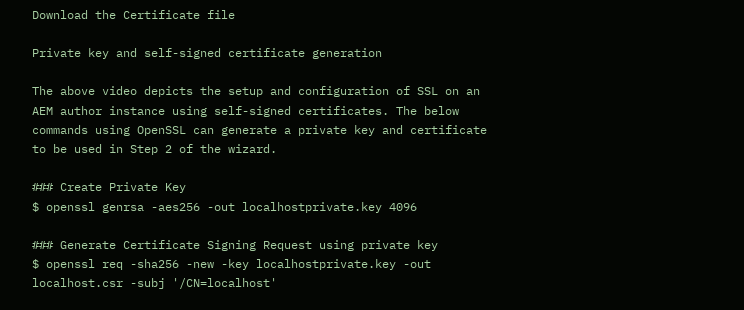Download the Certificate file

Private key and self-signed certificate generation

The above video depicts the setup and configuration of SSL on an AEM author instance using self-signed certificates. The below commands using OpenSSL can generate a private key and certificate to be used in Step 2 of the wizard.

### Create Private Key
$ openssl genrsa -aes256 -out localhostprivate.key 4096

### Generate Certificate Signing Request using private key
$ openssl req -sha256 -new -key localhostprivate.key -out localhost.csr -subj '/CN=localhost'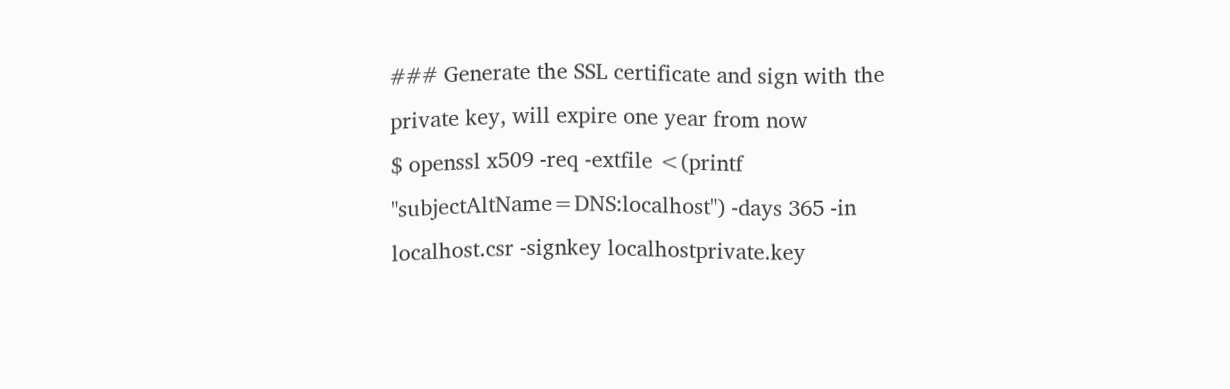### Generate the SSL certificate and sign with the private key, will expire one year from now
$ openssl x509 -req -extfile <(printf "subjectAltName=DNS:localhost") -days 365 -in localhost.csr -signkey localhostprivate.key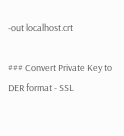-out localhost.crt

### Convert Private Key to DER format - SSL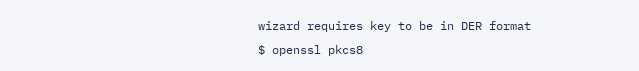wizard requires key to be in DER format
$ openssl pkcs8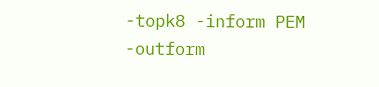-topk8 -inform PEM -outform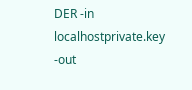DER -in localhostprivate.key -out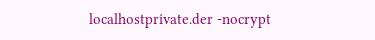localhostprivate.der -nocrypt